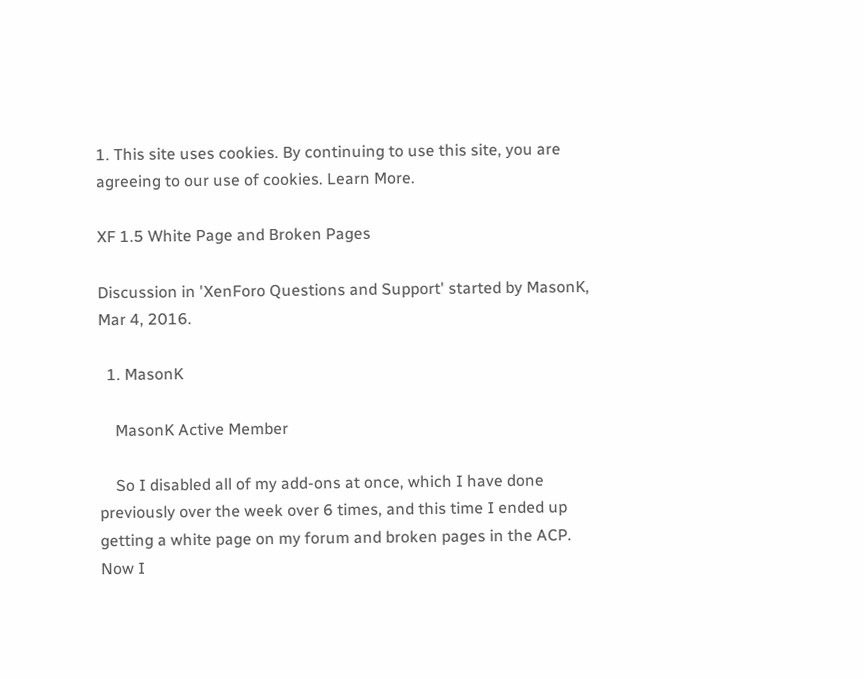1. This site uses cookies. By continuing to use this site, you are agreeing to our use of cookies. Learn More.

XF 1.5 White Page and Broken Pages

Discussion in 'XenForo Questions and Support' started by MasonK, Mar 4, 2016.

  1. MasonK

    MasonK Active Member

    So I disabled all of my add-ons at once, which I have done previously over the week over 6 times, and this time I ended up getting a white page on my forum and broken pages in the ACP. Now I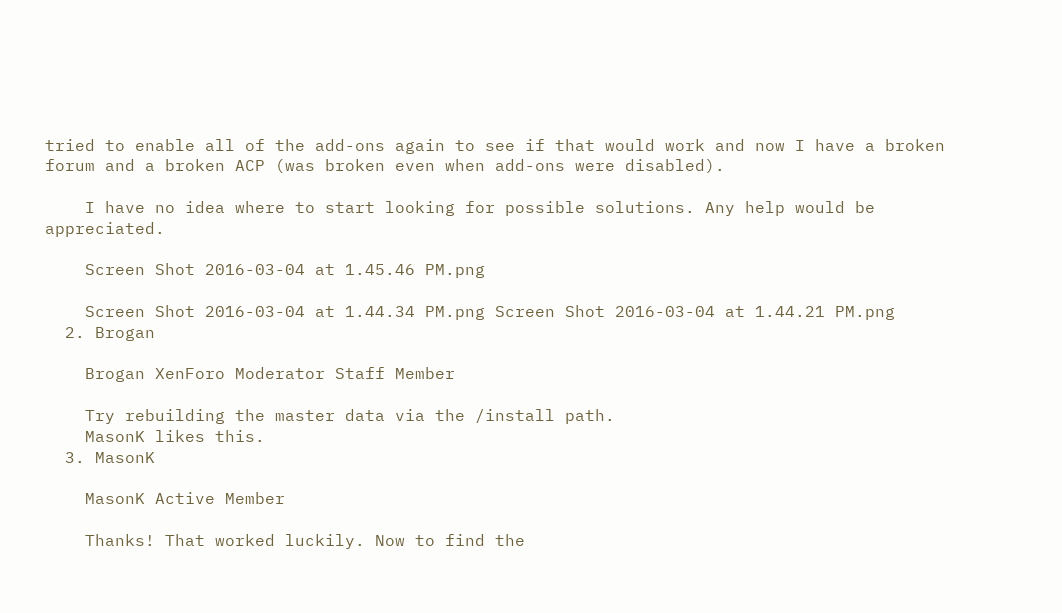tried to enable all of the add-ons again to see if that would work and now I have a broken forum and a broken ACP (was broken even when add-ons were disabled).

    I have no idea where to start looking for possible solutions. Any help would be appreciated.

    Screen Shot 2016-03-04 at 1.45.46 PM.png

    Screen Shot 2016-03-04 at 1.44.34 PM.png Screen Shot 2016-03-04 at 1.44.21 PM.png
  2. Brogan

    Brogan XenForo Moderator Staff Member

    Try rebuilding the master data via the /install path.
    MasonK likes this.
  3. MasonK

    MasonK Active Member

    Thanks! That worked luckily. Now to find the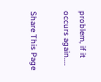problem, if it occurs again....

Share This Page